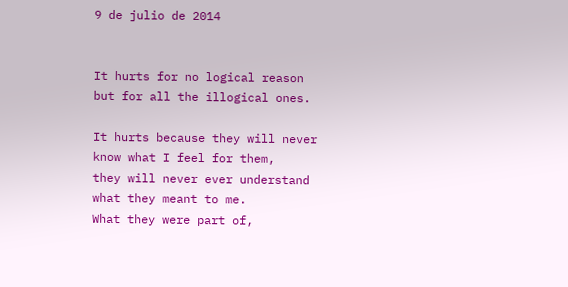9 de julio de 2014


It hurts for no logical reason
but for all the illogical ones.

It hurts because they will never know what I feel for them,
they will never ever understand what they meant to me.
What they were part of,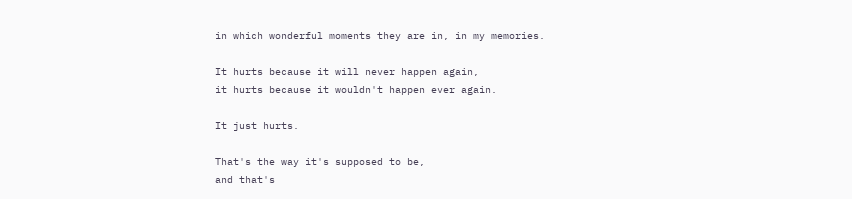in which wonderful moments they are in, in my memories.

It hurts because it will never happen again,
it hurts because it wouldn't happen ever again.

It just hurts.

That's the way it's supposed to be,
and that's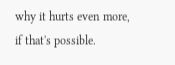why it hurts even more,
if that's possible.